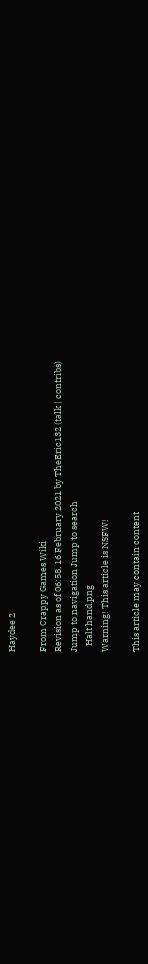Haydee 2

From Crappy Games Wiki
Revision as of 06:58, 16 February 2021 by TheEric132 (talk | contribs)
Jump to navigation Jump to search
   Halt hand.png
Warning! This article is NSFW!

This article may contain content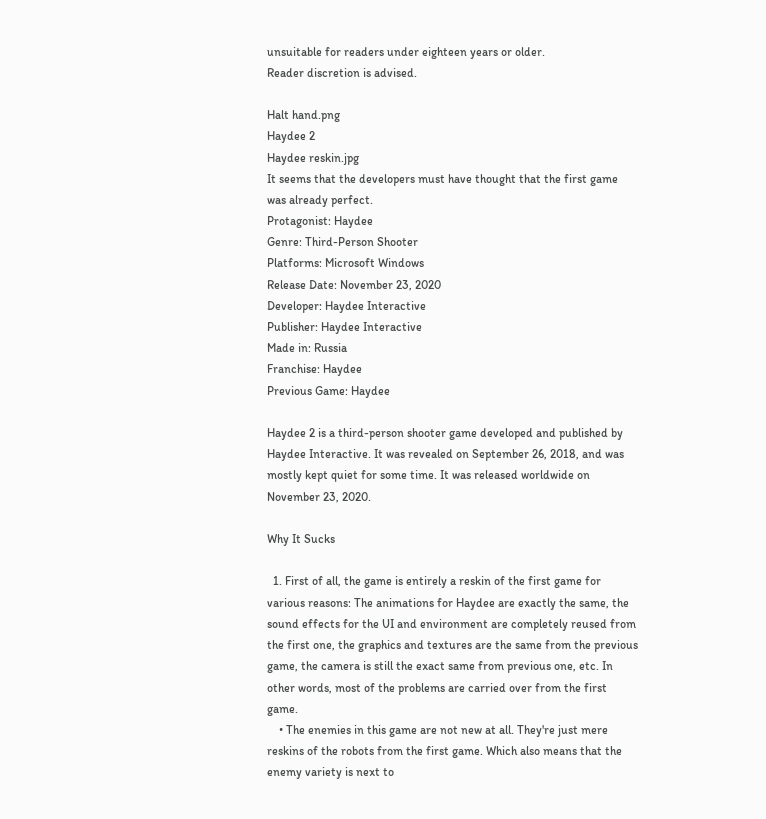unsuitable for readers under eighteen years or older.
Reader discretion is advised.

Halt hand.png
Haydee 2
Haydee reskin.jpg
It seems that the developers must have thought that the first game was already perfect.
Protagonist: Haydee
Genre: Third-Person Shooter
Platforms: Microsoft Windows
Release Date: November 23, 2020
Developer: Haydee Interactive
Publisher: Haydee Interactive
Made in: Russia
Franchise: Haydee
Previous Game: Haydee

Haydee 2 is a third-person shooter game developed and published by Haydee Interactive. It was revealed on September 26, 2018, and was mostly kept quiet for some time. It was released worldwide on November 23, 2020.

Why It Sucks

  1. First of all, the game is entirely a reskin of the first game for various reasons: The animations for Haydee are exactly the same, the sound effects for the UI and environment are completely reused from the first one, the graphics and textures are the same from the previous game, the camera is still the exact same from previous one, etc. In other words, most of the problems are carried over from the first game.
    • The enemies in this game are not new at all. They're just mere reskins of the robots from the first game. Which also means that the enemy variety is next to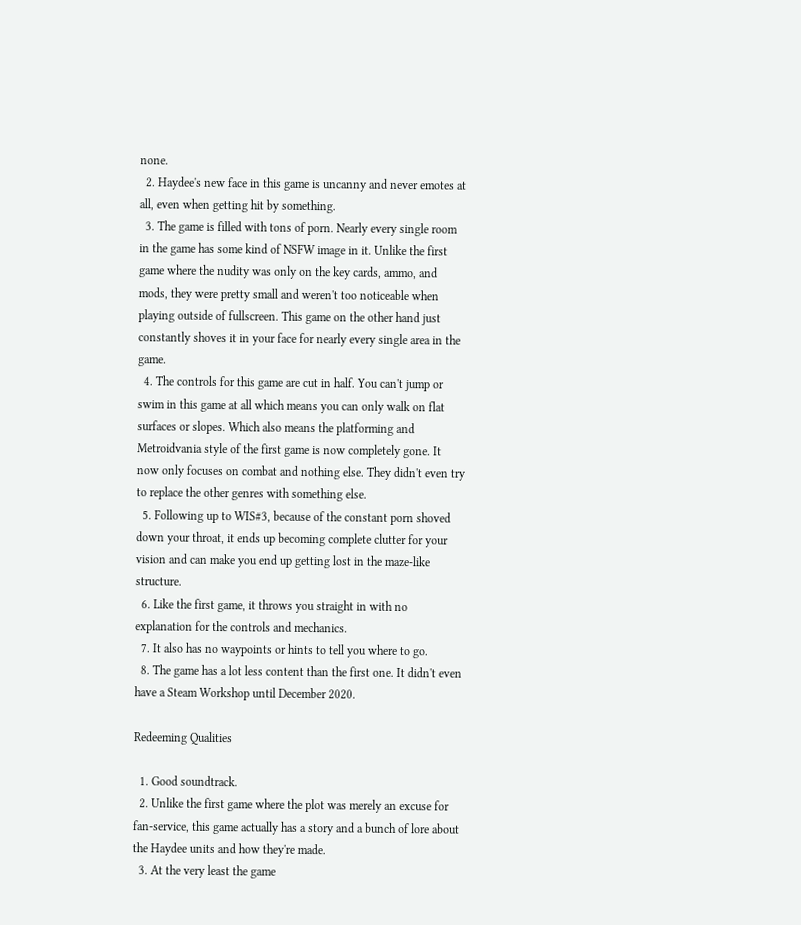none.
  2. Haydee's new face in this game is uncanny and never emotes at all, even when getting hit by something.
  3. The game is filled with tons of porn. Nearly every single room in the game has some kind of NSFW image in it. Unlike the first game where the nudity was only on the key cards, ammo, and mods, they were pretty small and weren't too noticeable when playing outside of fullscreen. This game on the other hand just constantly shoves it in your face for nearly every single area in the game.
  4. The controls for this game are cut in half. You can't jump or swim in this game at all which means you can only walk on flat surfaces or slopes. Which also means the platforming and Metroidvania style of the first game is now completely gone. It now only focuses on combat and nothing else. They didn't even try to replace the other genres with something else.
  5. Following up to WIS#3, because of the constant porn shoved down your throat, it ends up becoming complete clutter for your vision and can make you end up getting lost in the maze-like structure.
  6. Like the first game, it throws you straight in with no explanation for the controls and mechanics.
  7. It also has no waypoints or hints to tell you where to go.
  8. The game has a lot less content than the first one. It didn't even have a Steam Workshop until December 2020.

Redeeming Qualities

  1. Good soundtrack.
  2. Unlike the first game where the plot was merely an excuse for fan-service, this game actually has a story and a bunch of lore about the Haydee units and how they're made.
  3. At the very least the game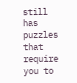still has puzzles that require you to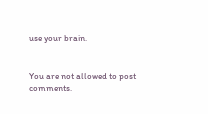use your brain.


You are not allowed to post comments.